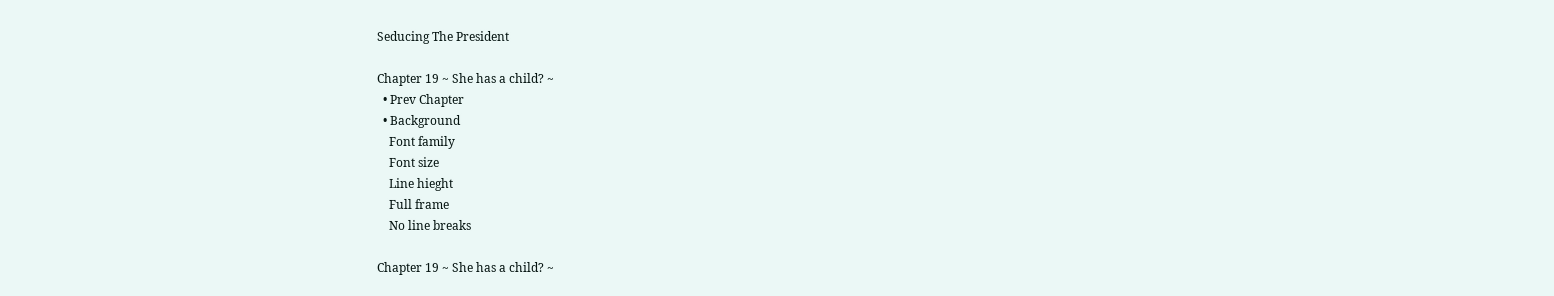Seducing The President

Chapter 19 ~ She has a child? ~
  • Prev Chapter
  • Background
    Font family
    Font size
    Line hieght
    Full frame
    No line breaks

Chapter 19 ~ She has a child? ~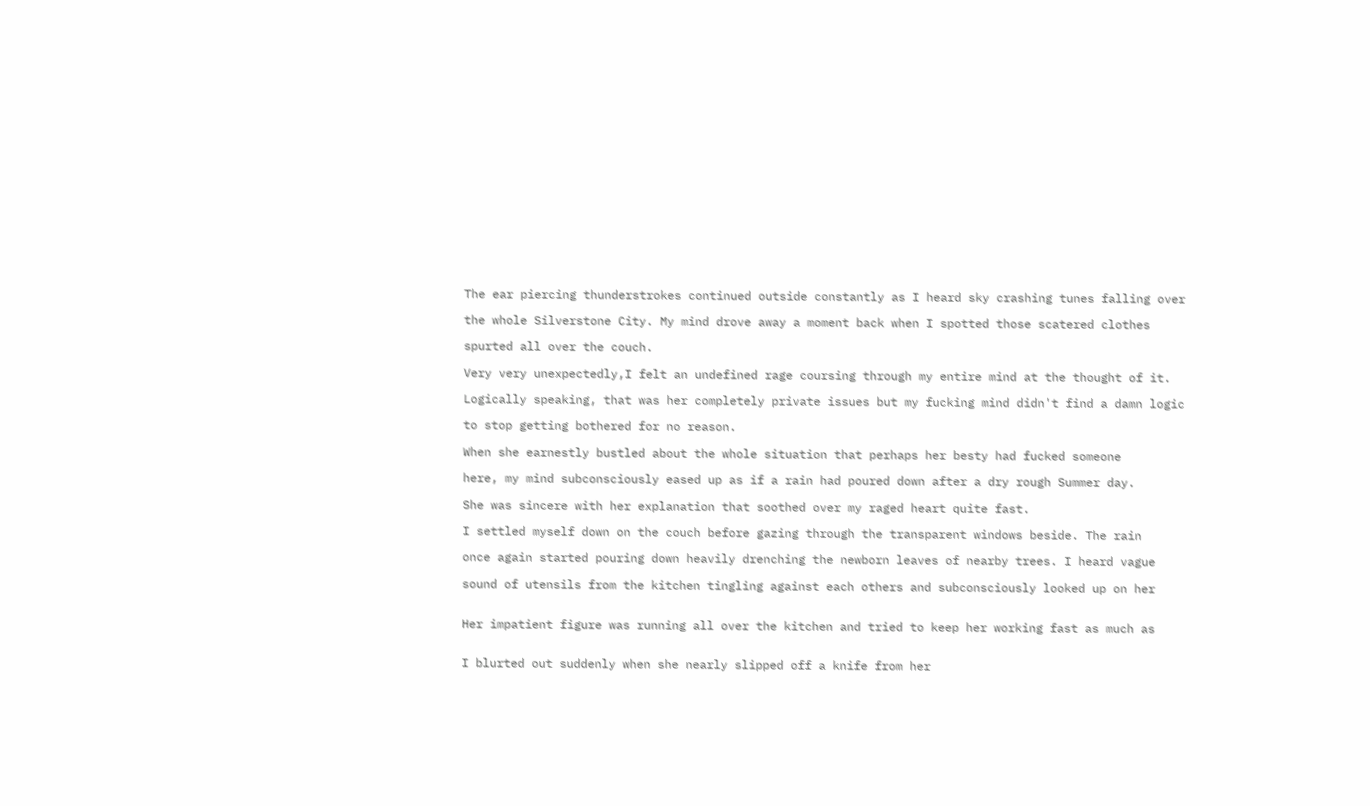The ear piercing thunderstrokes continued outside constantly as I heard sky crashing tunes falling over

the whole Silverstone City. My mind drove away a moment back when I spotted those scatered clothes

spurted all over the couch.

Very very unexpectedly,I felt an undefined rage coursing through my entire mind at the thought of it.

Logically speaking, that was her completely private issues but my fucking mind didn't find a damn logic

to stop getting bothered for no reason.

When she earnestly bustled about the whole situation that perhaps her besty had fucked someone

here, my mind subconsciously eased up as if a rain had poured down after a dry rough Summer day.

She was sincere with her explanation that soothed over my raged heart quite fast.

I settled myself down on the couch before gazing through the transparent windows beside. The rain

once again started pouring down heavily drenching the newborn leaves of nearby trees. I heard vague

sound of utensils from the kitchen tingling against each others and subconsciously looked up on her


Her impatient figure was running all over the kitchen and tried to keep her working fast as much as


I blurted out suddenly when she nearly slipped off a knife from her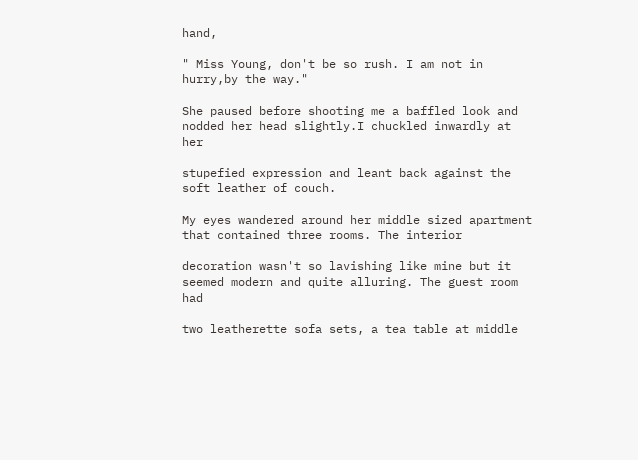hand,

" Miss Young, don't be so rush. I am not in hurry,by the way."

She paused before shooting me a baffled look and nodded her head slightly.I chuckled inwardly at her

stupefied expression and leant back against the soft leather of couch.

My eyes wandered around her middle sized apartment that contained three rooms. The interior

decoration wasn't so lavishing like mine but it seemed modern and quite alluring. The guest room had

two leatherette sofa sets, a tea table at middle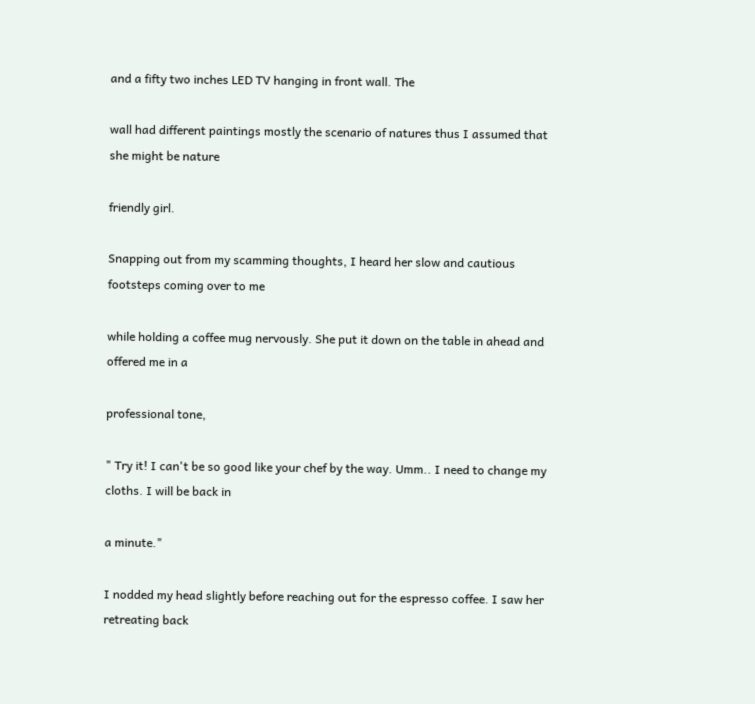and a fifty two inches LED TV hanging in front wall. The

wall had different paintings mostly the scenario of natures thus I assumed that she might be nature

friendly girl.

Snapping out from my scamming thoughts, I heard her slow and cautious footsteps coming over to me

while holding a coffee mug nervously. She put it down on the table in ahead and offered me in a

professional tone,

" Try it! I can't be so good like your chef by the way. Umm.. I need to change my cloths. I will be back in

a minute."

I nodded my head slightly before reaching out for the espresso coffee. I saw her retreating back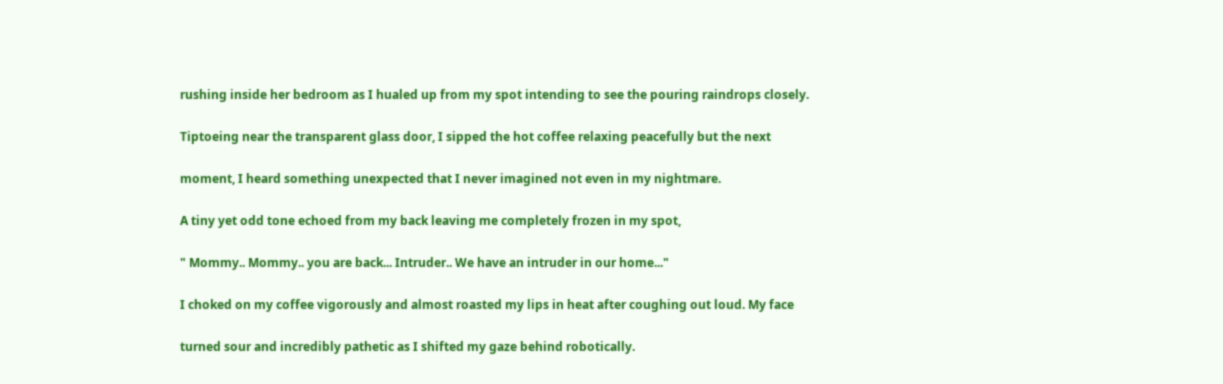rushing inside her bedroom as I hualed up from my spot intending to see the pouring raindrops closely.

Tiptoeing near the transparent glass door, I sipped the hot coffee relaxing peacefully but the next

moment, I heard something unexpected that I never imagined not even in my nightmare.

A tiny yet odd tone echoed from my back leaving me completely frozen in my spot,

" Mommy.. Mommy.. you are back... Intruder.. We have an intruder in our home..."

I choked on my coffee vigorously and almost roasted my lips in heat after coughing out loud. My face

turned sour and incredibly pathetic as I shifted my gaze behind robotically.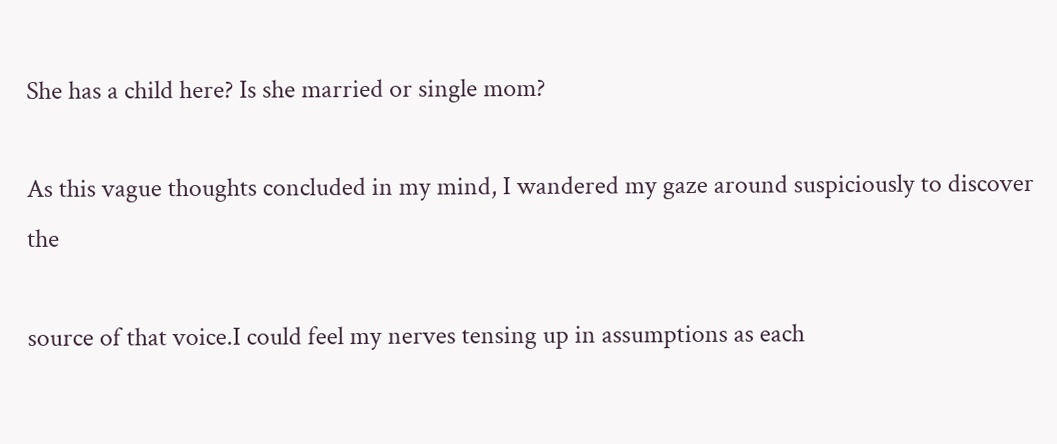She has a child here? Is she married or single mom?

As this vague thoughts concluded in my mind, I wandered my gaze around suspiciously to discover the

source of that voice.I could feel my nerves tensing up in assumptions as each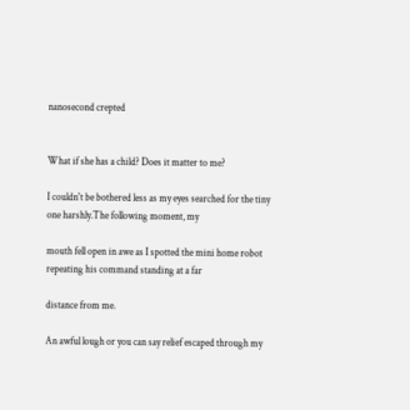nanosecond crepted


What if she has a child? Does it matter to me?

I couldn't be bothered less as my eyes searched for the tiny one harshly.The following moment, my

mouth fell open in awe as I spotted the mini home robot repeating his command standing at a far

distance from me.

An awful lough or you can say relief escaped through my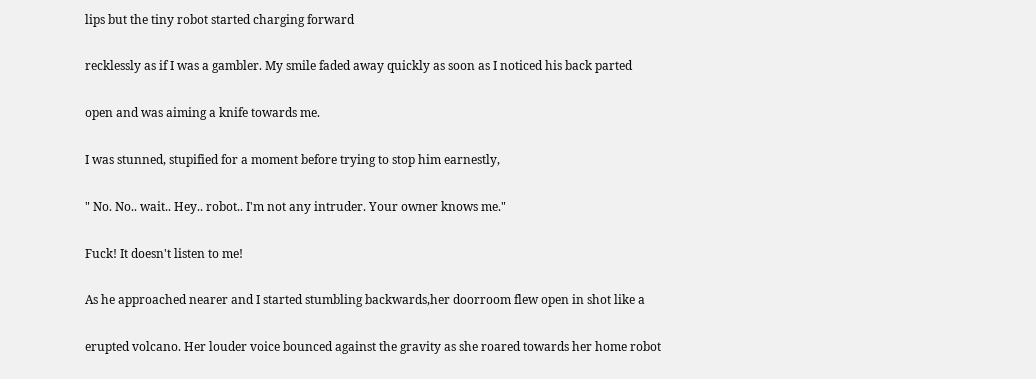lips but the tiny robot started charging forward

recklessly as if I was a gambler. My smile faded away quickly as soon as I noticed his back parted

open and was aiming a knife towards me.

I was stunned, stupified for a moment before trying to stop him earnestly,

" No. No.. wait.. Hey.. robot.. I'm not any intruder. Your owner knows me."

Fuck! It doesn't listen to me!

As he approached nearer and I started stumbling backwards,her doorroom flew open in shot like a

erupted volcano. Her louder voice bounced against the gravity as she roared towards her home robot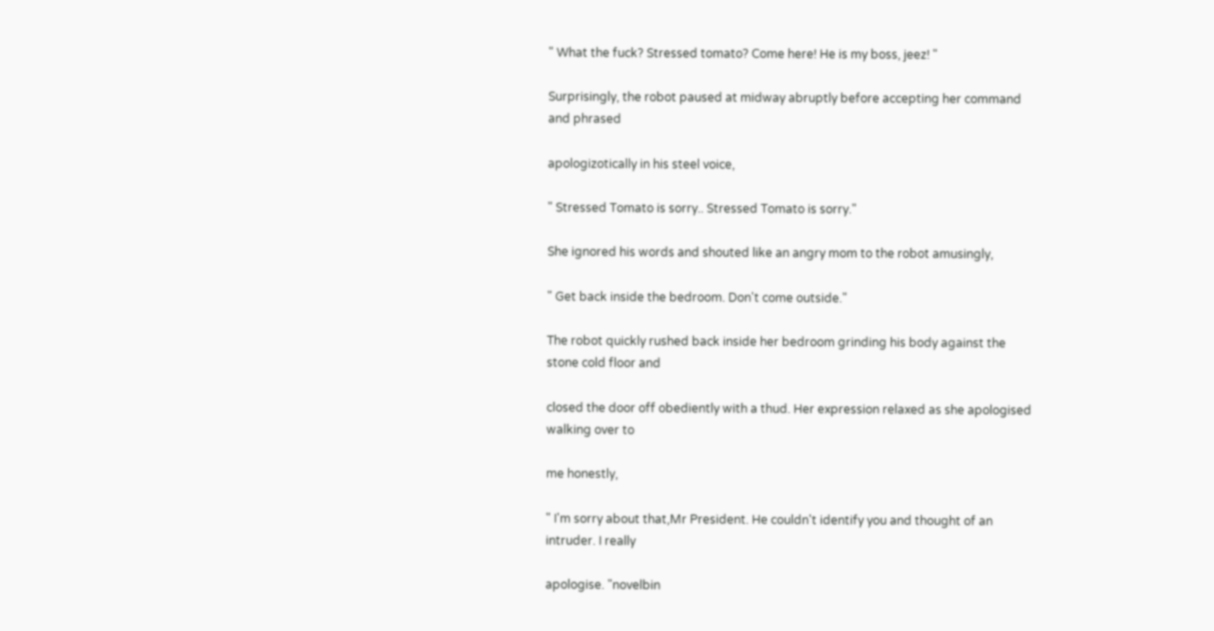" What the fuck? Stressed tomato? Come here! He is my boss, jeez! "

Surprisingly, the robot paused at midway abruptly before accepting her command and phrased

apologizotically in his steel voice,

" Stressed Tomato is sorry.. Stressed Tomato is sorry."

She ignored his words and shouted like an angry mom to the robot amusingly,

" Get back inside the bedroom. Don't come outside."

The robot quickly rushed back inside her bedroom grinding his body against the stone cold floor and

closed the door off obediently with a thud. Her expression relaxed as she apologised walking over to

me honestly,

" I'm sorry about that,Mr President. He couldn't identify you and thought of an intruder. I really

apologise. "novelbin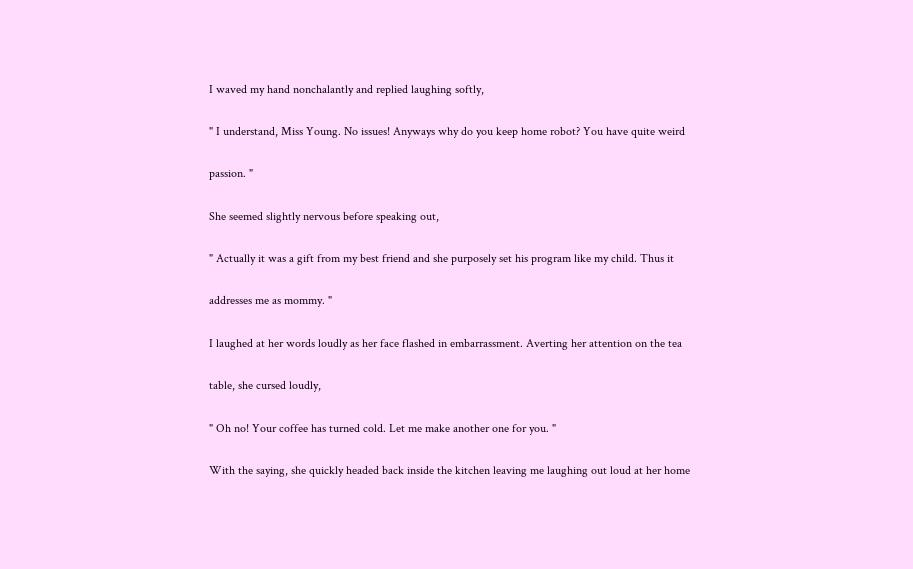I waved my hand nonchalantly and replied laughing softly,

" I understand, Miss Young. No issues! Anyways why do you keep home robot? You have quite weird

passion. "

She seemed slightly nervous before speaking out,

" Actually it was a gift from my best friend and she purposely set his program like my child. Thus it

addresses me as mommy. "

I laughed at her words loudly as her face flashed in embarrassment. Averting her attention on the tea

table, she cursed loudly,

" Oh no! Your coffee has turned cold. Let me make another one for you. "

With the saying, she quickly headed back inside the kitchen leaving me laughing out loud at her home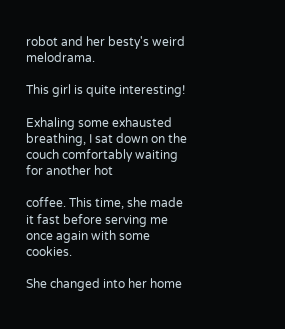robot and her besty's weird melodrama.

This girl is quite interesting!

Exhaling some exhausted breathing, I sat down on the couch comfortably waiting for another hot

coffee. This time, she made it fast before serving me once again with some cookies.

She changed into her home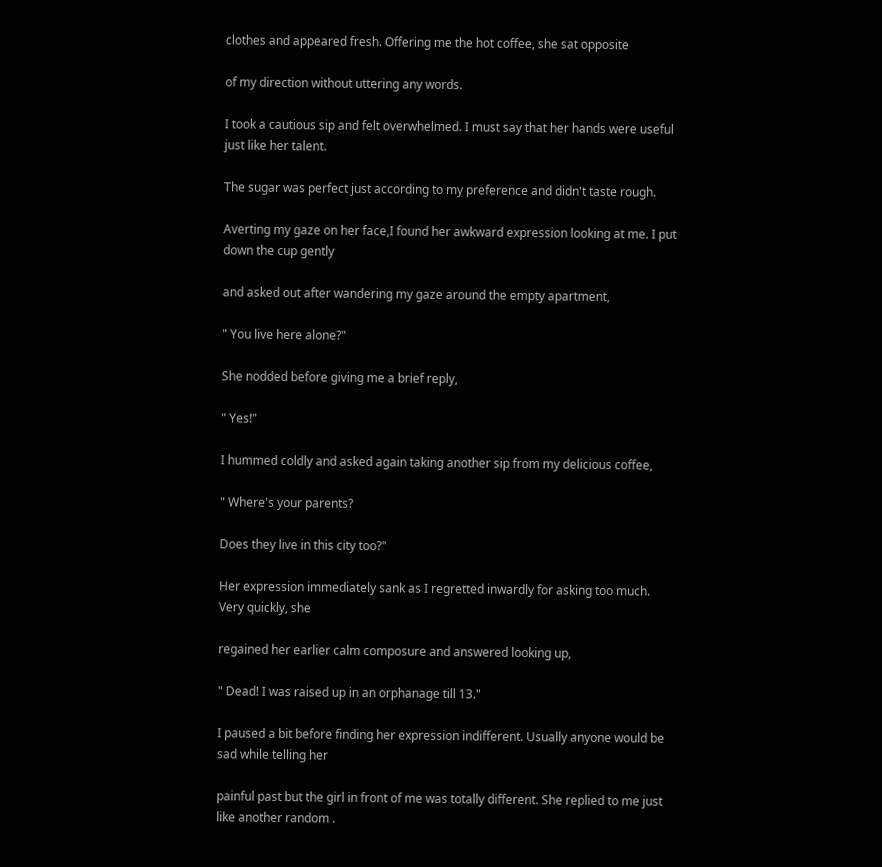clothes and appeared fresh. Offering me the hot coffee, she sat opposite

of my direction without uttering any words.

I took a cautious sip and felt overwhelmed. I must say that her hands were useful just like her talent.

The sugar was perfect just according to my preference and didn't taste rough.

Averting my gaze on her face,I found her awkward expression looking at me. I put down the cup gently

and asked out after wandering my gaze around the empty apartment,

" You live here alone?"

She nodded before giving me a brief reply,

" Yes!"

I hummed coldly and asked again taking another sip from my delicious coffee,

" Where's your parents?

Does they live in this city too?"

Her expression immediately sank as I regretted inwardly for asking too much. Very quickly, she

regained her earlier calm composure and answered looking up,

" Dead! I was raised up in an orphanage till 13."

I paused a bit before finding her expression indifferent. Usually anyone would be sad while telling her

painful past but the girl in front of me was totally different. She replied to me just like another random .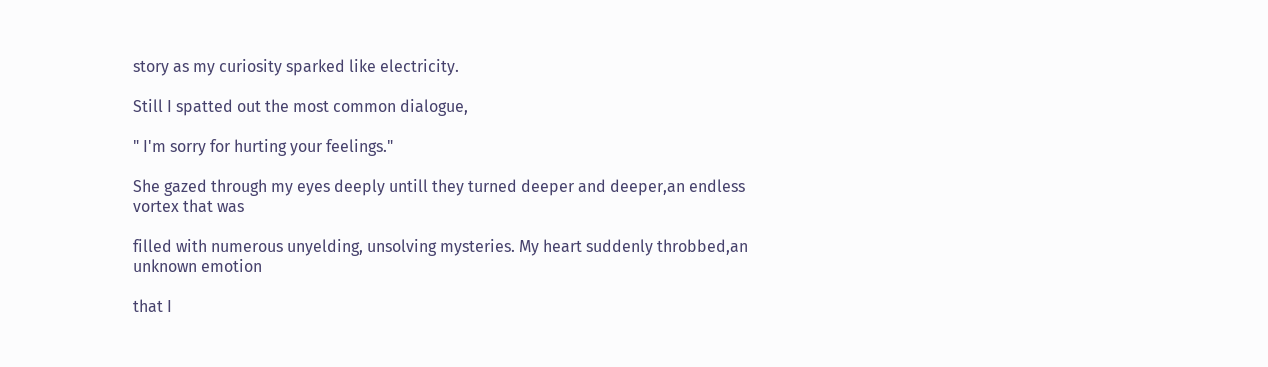story as my curiosity sparked like electricity.

Still I spatted out the most common dialogue,

" I'm sorry for hurting your feelings."

She gazed through my eyes deeply untill they turned deeper and deeper,an endless vortex that was

filled with numerous unyelding, unsolving mysteries. My heart suddenly throbbed,an unknown emotion

that I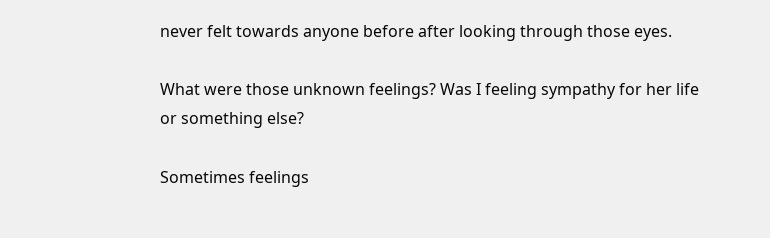never felt towards anyone before after looking through those eyes.

What were those unknown feelings? Was I feeling sympathy for her life or something else?

Sometimes feelings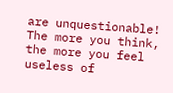are unquestionable! The more you think, the more you feel useless of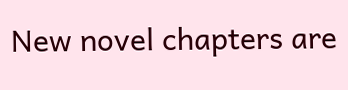New novel chapters are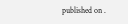published on .